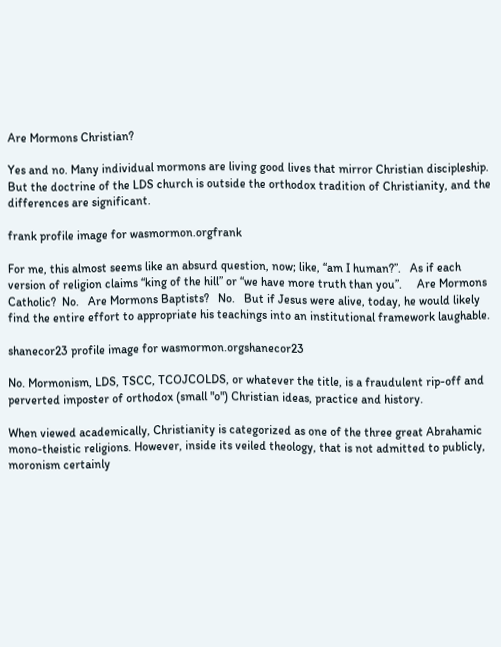Are Mormons Christian?

Yes and no. Many individual mormons are living good lives that mirror Christian discipleship. But the doctrine of the LDS church is outside the orthodox tradition of Christianity, and the differences are significant.

frank profile image for wasmormon.orgfrank

For me, this almost seems like an absurd question, now; like, “am I human?”.   As if each version of religion claims “king of the hill” or “we have more truth than you”.     Are Mormons Catholic?  No.   Are Mormons Baptists?   No.   But if Jesus were alive, today, he would likely find the entire effort to appropriate his teachings into an institutional framework laughable.

shanecor23 profile image for wasmormon.orgshanecor23

No. Mormonism, LDS, TSCC, TCOJCOLDS, or whatever the title, is a fraudulent rip-off and perverted imposter of orthodox (small "o") Christian ideas, practice and history.

When viewed academically, Christianity is categorized as one of the three great Abrahamic mono-theistic religions. However, inside its veiled theology, that is not admitted to publicly, moronism certainly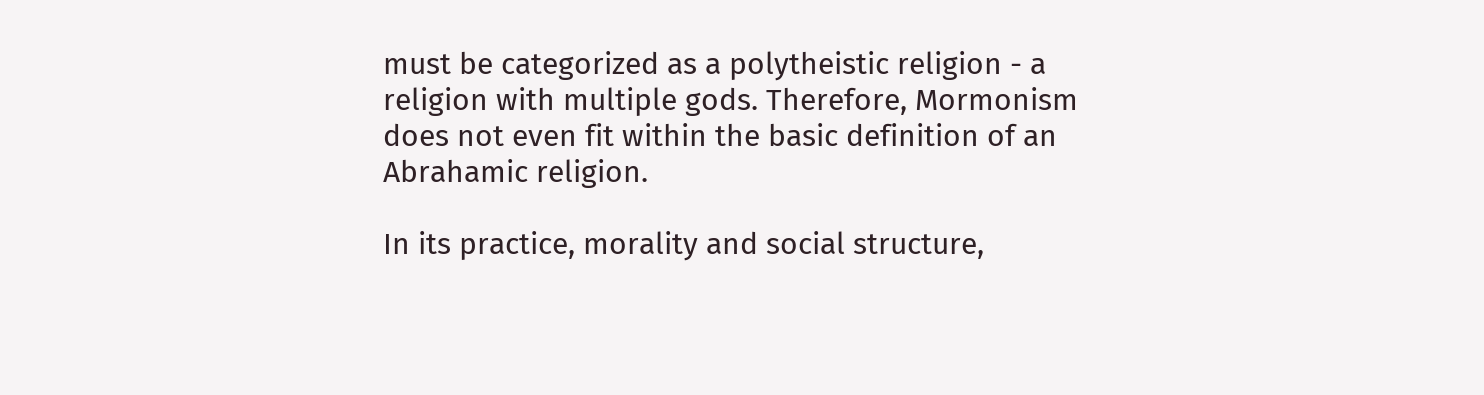must be categorized as a polytheistic religion - a religion with multiple gods. Therefore, Mormonism does not even fit within the basic definition of an Abrahamic religion.

In its practice, morality and social structure,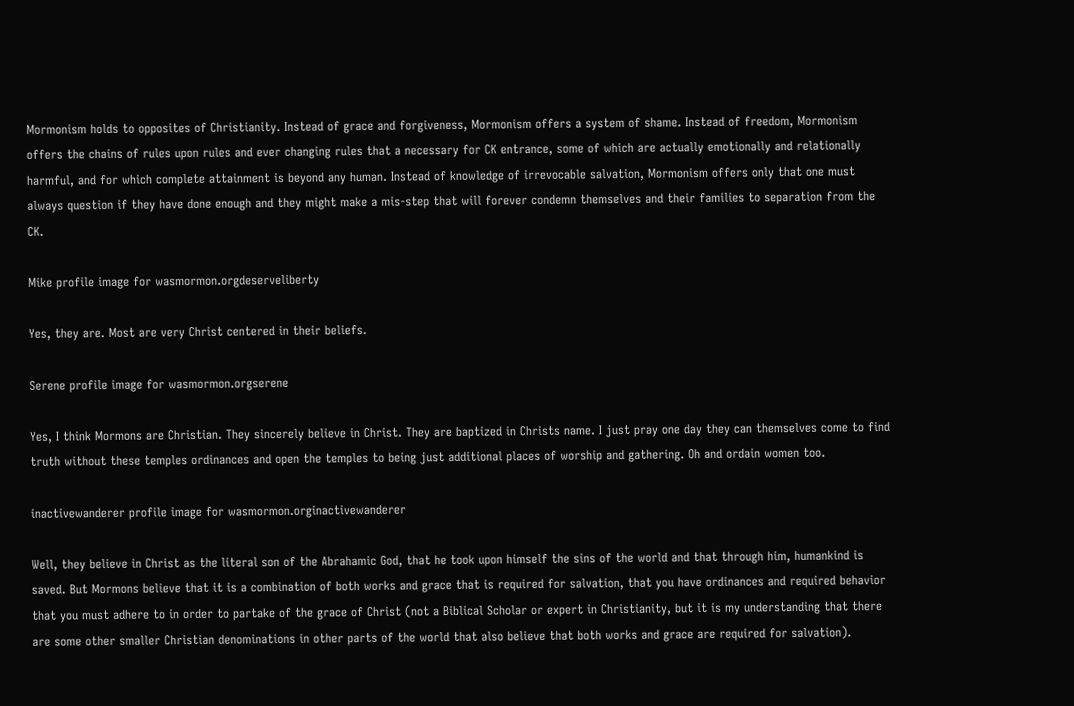Mormonism holds to opposites of Christianity. Instead of grace and forgiveness, Mormonism offers a system of shame. Instead of freedom, Mormonism offers the chains of rules upon rules and ever changing rules that a necessary for CK entrance, some of which are actually emotionally and relationally harmful, and for which complete attainment is beyond any human. Instead of knowledge of irrevocable salvation, Mormonism offers only that one must always question if they have done enough and they might make a mis-step that will forever condemn themselves and their families to separation from the CK.

Mike profile image for wasmormon.orgdeserveliberty

Yes, they are. Most are very Christ centered in their beliefs.

Serene profile image for wasmormon.orgserene

Yes, I think Mormons are Christian. They sincerely believe in Christ. They are baptized in Christs name. I just pray one day they can themselves come to find truth without these temples ordinances and open the temples to being just additional places of worship and gathering. Oh and ordain women too.

inactivewanderer profile image for wasmormon.orginactivewanderer

Well, they believe in Christ as the literal son of the Abrahamic God, that he took upon himself the sins of the world and that through him, humankind is saved. But Mormons believe that it is a combination of both works and grace that is required for salvation, that you have ordinances and required behavior that you must adhere to in order to partake of the grace of Christ (not a Biblical Scholar or expert in Christianity, but it is my understanding that there are some other smaller Christian denominations in other parts of the world that also believe that both works and grace are required for salvation).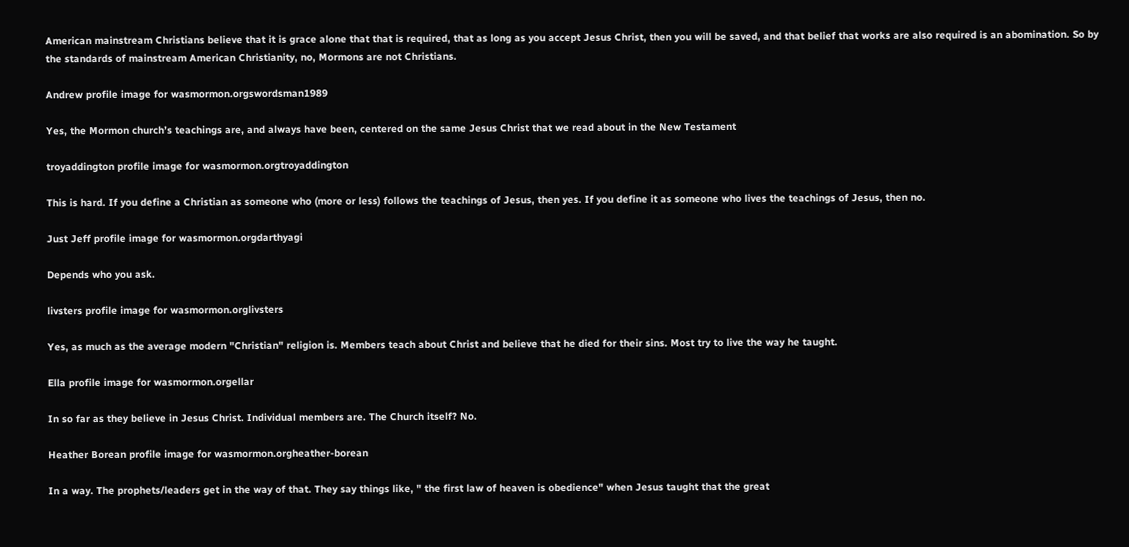American mainstream Christians believe that it is grace alone that that is required, that as long as you accept Jesus Christ, then you will be saved, and that belief that works are also required is an abomination. So by the standards of mainstream American Christianity, no, Mormons are not Christians.

Andrew profile image for wasmormon.orgswordsman1989

Yes, the Mormon church’s teachings are, and always have been, centered on the same Jesus Christ that we read about in the New Testament

troyaddington profile image for wasmormon.orgtroyaddington

This is hard. If you define a Christian as someone who (more or less) follows the teachings of Jesus, then yes. If you define it as someone who lives the teachings of Jesus, then no.

Just Jeff profile image for wasmormon.orgdarthyagi

Depends who you ask.

livsters profile image for wasmormon.orglivsters

Yes, as much as the average modern "Christian" religion is. Members teach about Christ and believe that he died for their sins. Most try to live the way he taught.

Ella profile image for wasmormon.orgellar

In so far as they believe in Jesus Christ. Individual members are. The Church itself? No.

Heather Borean profile image for wasmormon.orgheather-borean

In a way. The prophets/leaders get in the way of that. They say things like, " the first law of heaven is obedience" when Jesus taught that the great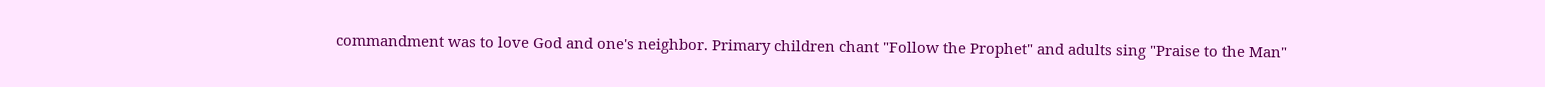commandment was to love God and one's neighbor. Primary children chant "Follow the Prophet" and adults sing "Praise to the Man"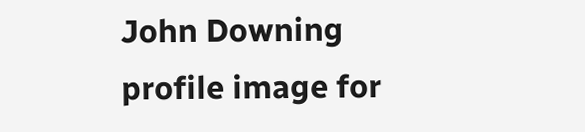John Downing profile image for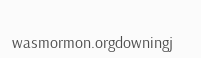wasmormon.orgdowningj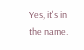Yes, it's in the name.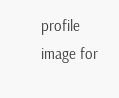profile image for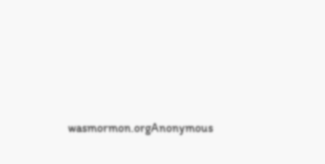wasmormon.orgAnonymous